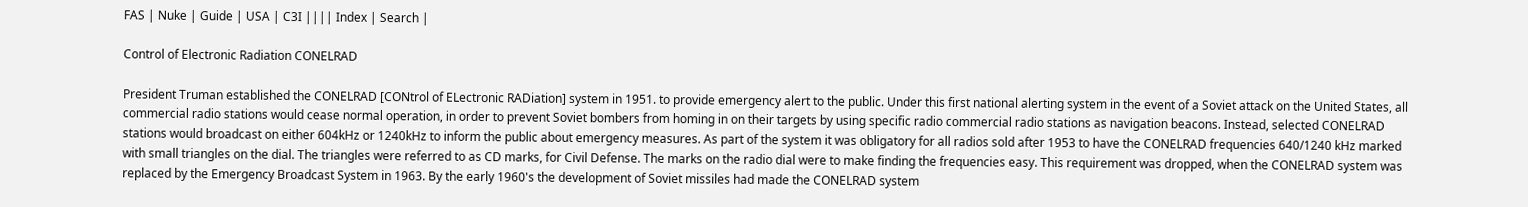FAS | Nuke | Guide | USA | C3I |||| Index | Search |

Control of Electronic Radiation CONELRAD

President Truman established the CONELRAD [CONtrol of ELectronic RADiation] system in 1951. to provide emergency alert to the public. Under this first national alerting system in the event of a Soviet attack on the United States, all commercial radio stations would cease normal operation, in order to prevent Soviet bombers from homing in on their targets by using specific radio commercial radio stations as navigation beacons. Instead, selected CONELRAD stations would broadcast on either 604kHz or 1240kHz to inform the public about emergency measures. As part of the system it was obligatory for all radios sold after 1953 to have the CONELRAD frequencies 640/1240 kHz marked with small triangles on the dial. The triangles were referred to as CD marks, for Civil Defense. The marks on the radio dial were to make finding the frequencies easy. This requirement was dropped, when the CONELRAD system was replaced by the Emergency Broadcast System in 1963. By the early 1960's the development of Soviet missiles had made the CONELRAD system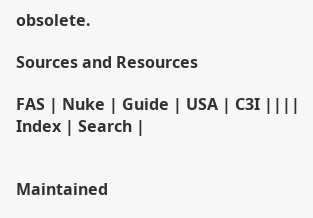obsolete.

Sources and Resources

FAS | Nuke | Guide | USA | C3I |||| Index | Search |


Maintained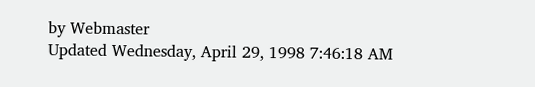by Webmaster
Updated Wednesday, April 29, 1998 7:46:18 AM